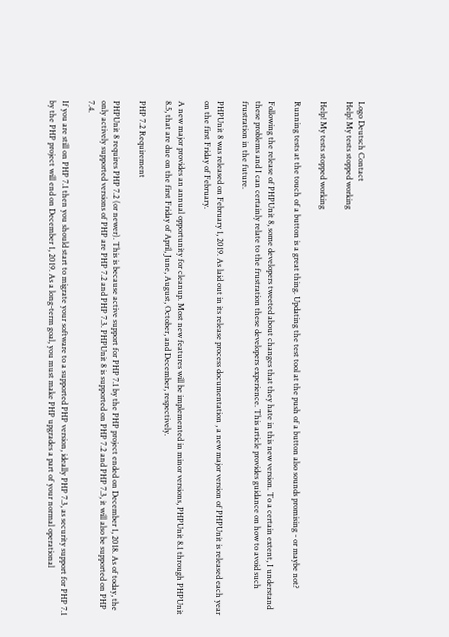Logo Deutsch Contact
Help! My tests stopped working

Help! My tests stopped working

Running tests at the touch of a button is a great thing. Updating the test tool at the push of a button also sounds promising - or maybe not?

Following the release of PHPUnit 8, some developers tweeted about changes that they hate in this new version. To a certain extent, I understand these problems and I can certainly relate to the frustration these developers experience. This article provides guidance on how to avoid such frustration in the future.

PHPUnit 8 was released on February 1, 2019. As laid out in its release process documentation , a new major version of PHPUnit is released each year on the first Friday of February.

A new major provides an annual opportunity for cleanup. Most new features will be implemented in minor versions, PHPUnit 8.1 through PHPUnit 8.5, that are due on the first Friday of April, June, August, October, and December, respectively.

PHP 7.2 Requirement

PHPUnit 8 requires PHP 7.2 (or newer). This is because active support for PHP 7.1 by the PHP project ended on December 1, 2018. As of today, the only actively supported versions of PHP are PHP 7.2 and PHP 7.3. PHPUnit 8 is supported on PHP 7.2 and PHP 7.3, it will also be supported on PHP 7.4.

If you are still on PHP 7.1 then you should start to migrate your software to a supported PHP version, ideally PHP 7.3, as security support for PHP 7.1 by the PHP project will end on December 1, 2019. As a long-term goal, you must make PHP upgrades a part of your normal operational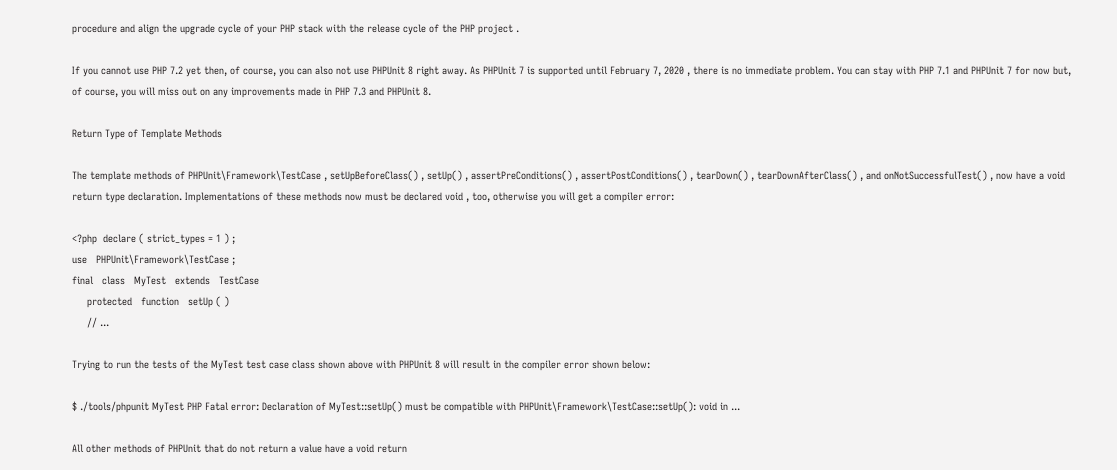procedure and align the upgrade cycle of your PHP stack with the release cycle of the PHP project .

If you cannot use PHP 7.2 yet then, of course, you can also not use PHPUnit 8 right away. As PHPUnit 7 is supported until February 7, 2020 , there is no immediate problem. You can stay with PHP 7.1 and PHPUnit 7 for now but, of course, you will miss out on any improvements made in PHP 7.3 and PHPUnit 8.

Return Type of Template Methods

The template methods of PHPUnit\Framework\TestCase , setUpBeforeClass() , setUp() , assertPreConditions() , assertPostConditions() , tearDown() , tearDownAfterClass() , and onNotSuccessfulTest() , now have a void return type declaration. Implementations of these methods now must be declared void , too, otherwise you will get a compiler error:

<?php  declare ( strict_types = 1 ) ;
use   PHPUnit\Framework\TestCase ;
final   class   MyTest   extends   TestCase
     protected   function   setUp ( )
     // ...

Trying to run the tests of the MyTest test case class shown above with PHPUnit 8 will result in the compiler error shown below:

$ ./tools/phpunit MyTest PHP Fatal error: Declaration of MyTest::setUp() must be compatible with PHPUnit\Framework\TestCase::setUp(): void in ...

All other methods of PHPUnit that do not return a value have a void return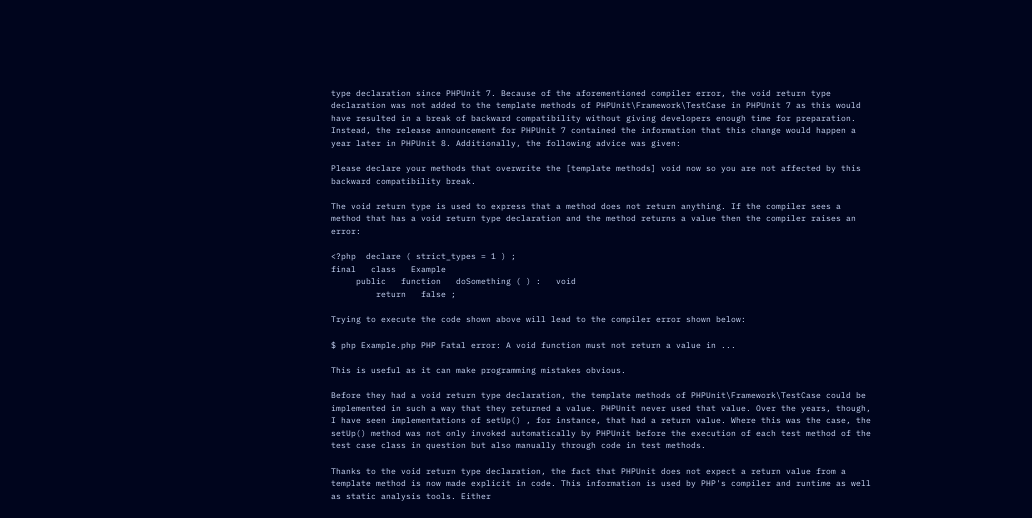type declaration since PHPUnit 7. Because of the aforementioned compiler error, the void return type declaration was not added to the template methods of PHPUnit\Framework\TestCase in PHPUnit 7 as this would have resulted in a break of backward compatibility without giving developers enough time for preparation. Instead, the release announcement for PHPUnit 7 contained the information that this change would happen a year later in PHPUnit 8. Additionally, the following advice was given:

Please declare your methods that overwrite the [template methods] void now so you are not affected by this backward compatibility break.

The void return type is used to express that a method does not return anything. If the compiler sees a method that has a void return type declaration and the method returns a value then the compiler raises an error:

<?php  declare ( strict_types = 1 ) ;
final   class   Example
     public   function   doSomething ( ) :   void
         return   false ;

Trying to execute the code shown above will lead to the compiler error shown below:

$ php Example.php PHP Fatal error: A void function must not return a value in ...

This is useful as it can make programming mistakes obvious.

Before they had a void return type declaration, the template methods of PHPUnit\Framework\TestCase could be implemented in such a way that they returned a value. PHPUnit never used that value. Over the years, though, I have seen implementations of setUp() , for instance, that had a return value. Where this was the case, the setUp() method was not only invoked automatically by PHPUnit before the execution of each test method of the test case class in question but also manually through code in test methods.

Thanks to the void return type declaration, the fact that PHPUnit does not expect a return value from a template method is now made explicit in code. This information is used by PHP's compiler and runtime as well as static analysis tools. Either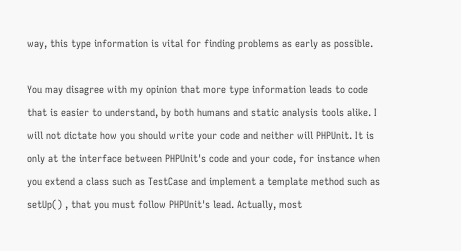way, this type information is vital for finding problems as early as possible.

You may disagree with my opinion that more type information leads to code that is easier to understand, by both humans and static analysis tools alike. I will not dictate how you should write your code and neither will PHPUnit. It is only at the interface between PHPUnit's code and your code, for instance when you extend a class such as TestCase and implement a template method such as setUp() , that you must follow PHPUnit's lead. Actually, most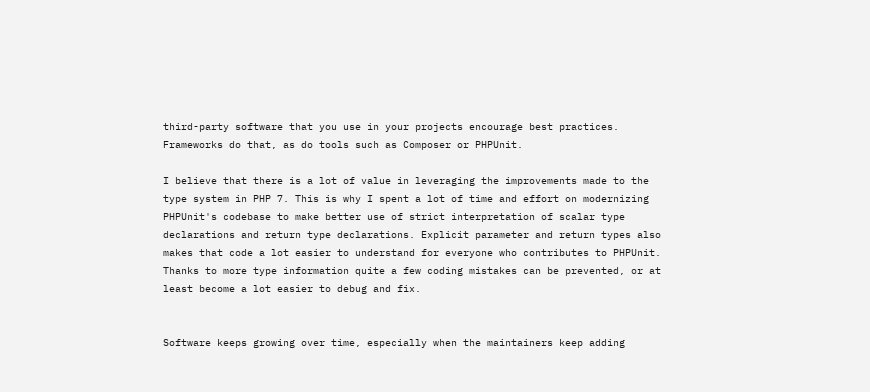third-party software that you use in your projects encourage best practices. Frameworks do that, as do tools such as Composer or PHPUnit.

I believe that there is a lot of value in leveraging the improvements made to the type system in PHP 7. This is why I spent a lot of time and effort on modernizing PHPUnit's codebase to make better use of strict interpretation of scalar type declarations and return type declarations. Explicit parameter and return types also makes that code a lot easier to understand for everyone who contributes to PHPUnit. Thanks to more type information quite a few coding mistakes can be prevented, or at least become a lot easier to debug and fix.


Software keeps growing over time, especially when the maintainers keep adding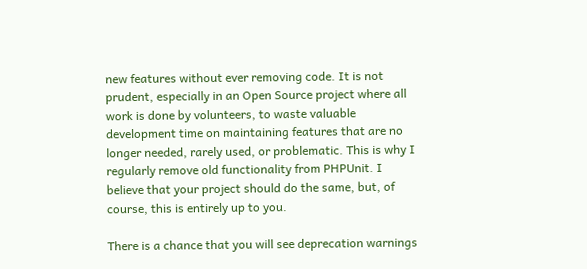new features without ever removing code. It is not prudent, especially in an Open Source project where all work is done by volunteers, to waste valuable development time on maintaining features that are no longer needed, rarely used, or problematic. This is why I regularly remove old functionality from PHPUnit. I believe that your project should do the same, but, of course, this is entirely up to you.

There is a chance that you will see deprecation warnings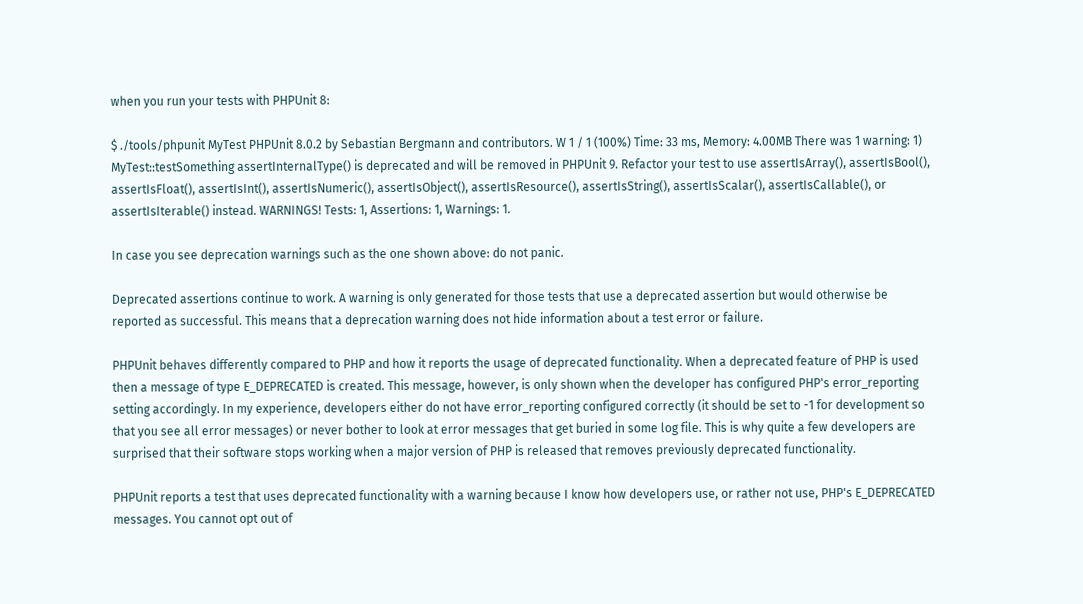when you run your tests with PHPUnit 8:

$ ./tools/phpunit MyTest PHPUnit 8.0.2 by Sebastian Bergmann and contributors. W 1 / 1 (100%) Time: 33 ms, Memory: 4.00MB There was 1 warning: 1) MyTest::testSomething assertInternalType() is deprecated and will be removed in PHPUnit 9. Refactor your test to use assertIsArray(), assertIsBool(), assertIsFloat(), assertIsInt(), assertIsNumeric(), assertIsObject(), assertIsResource(), assertIsString(), assertIsScalar(), assertIsCallable(), or assertIsIterable() instead. WARNINGS! Tests: 1, Assertions: 1, Warnings: 1.

In case you see deprecation warnings such as the one shown above: do not panic.

Deprecated assertions continue to work. A warning is only generated for those tests that use a deprecated assertion but would otherwise be reported as successful. This means that a deprecation warning does not hide information about a test error or failure.

PHPUnit behaves differently compared to PHP and how it reports the usage of deprecated functionality. When a deprecated feature of PHP is used then a message of type E_DEPRECATED is created. This message, however, is only shown when the developer has configured PHP's error_reporting setting accordingly. In my experience, developers either do not have error_reporting configured correctly (it should be set to -1 for development so that you see all error messages) or never bother to look at error messages that get buried in some log file. This is why quite a few developers are surprised that their software stops working when a major version of PHP is released that removes previously deprecated functionality.

PHPUnit reports a test that uses deprecated functionality with a warning because I know how developers use, or rather not use, PHP's E_DEPRECATED messages. You cannot opt out of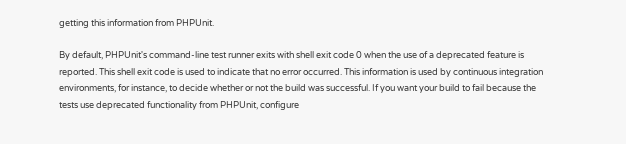getting this information from PHPUnit.

By default, PHPUnit's command-line test runner exits with shell exit code 0 when the use of a deprecated feature is reported. This shell exit code is used to indicate that no error occurred. This information is used by continuous integration environments, for instance, to decide whether or not the build was successful. If you want your build to fail because the tests use deprecated functionality from PHPUnit, configure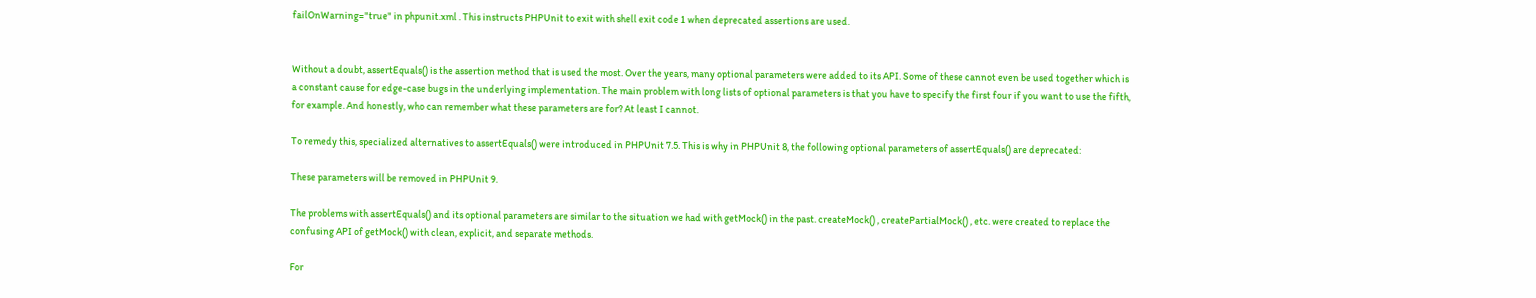failOnWarning="true" in phpunit.xml . This instructs PHPUnit to exit with shell exit code 1 when deprecated assertions are used.


Without a doubt, assertEquals() is the assertion method that is used the most. Over the years, many optional parameters were added to its API. Some of these cannot even be used together which is a constant cause for edge-case bugs in the underlying implementation. The main problem with long lists of optional parameters is that you have to specify the first four if you want to use the fifth, for example. And honestly, who can remember what these parameters are for? At least I cannot.

To remedy this, specialized alternatives to assertEquals() were introduced in PHPUnit 7.5. This is why in PHPUnit 8, the following optional parameters of assertEquals() are deprecated:

These parameters will be removed in PHPUnit 9.

The problems with assertEquals() and its optional parameters are similar to the situation we had with getMock() in the past. createMock() , createPartialMock() , etc. were created to replace the confusing API of getMock() with clean, explicit, and separate methods.

For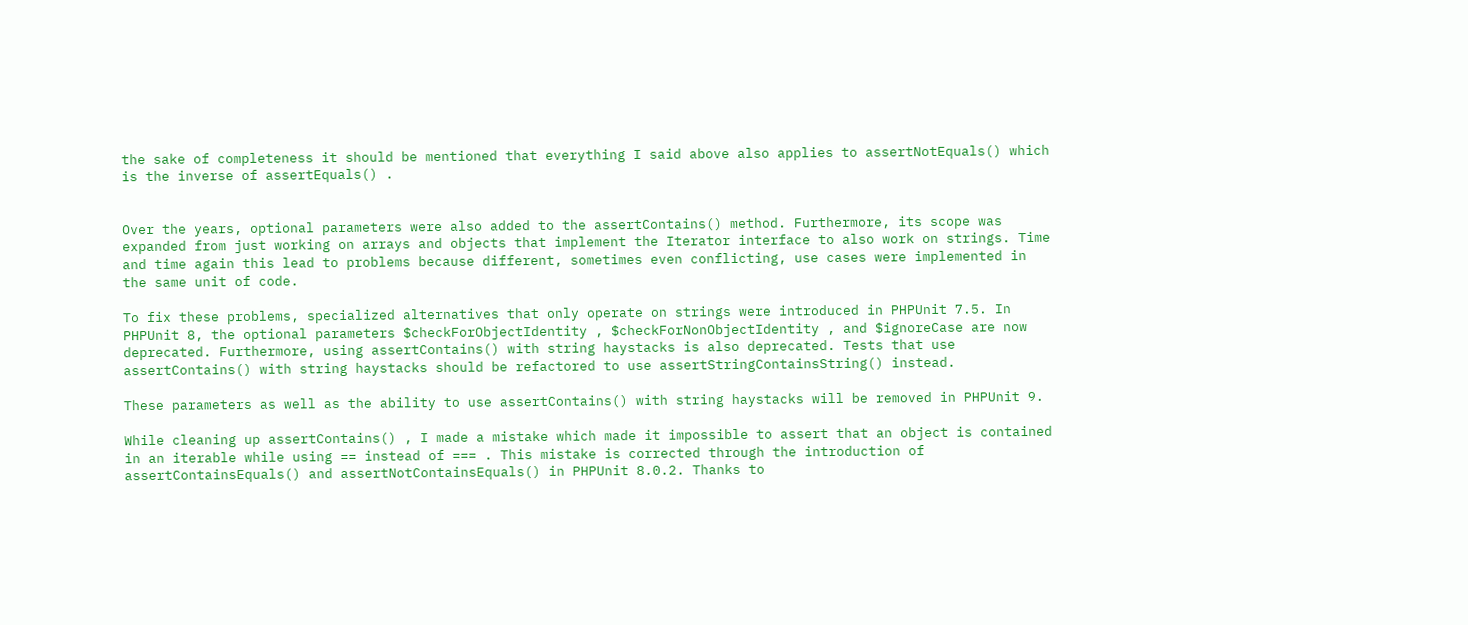the sake of completeness it should be mentioned that everything I said above also applies to assertNotEquals() which is the inverse of assertEquals() .


Over the years, optional parameters were also added to the assertContains() method. Furthermore, its scope was expanded from just working on arrays and objects that implement the Iterator interface to also work on strings. Time and time again this lead to problems because different, sometimes even conflicting, use cases were implemented in the same unit of code.

To fix these problems, specialized alternatives that only operate on strings were introduced in PHPUnit 7.5. In PHPUnit 8, the optional parameters $checkForObjectIdentity , $checkForNonObjectIdentity , and $ignoreCase are now deprecated. Furthermore, using assertContains() with string haystacks is also deprecated. Tests that use assertContains() with string haystacks should be refactored to use assertStringContainsString() instead.

These parameters as well as the ability to use assertContains() with string haystacks will be removed in PHPUnit 9.

While cleaning up assertContains() , I made a mistake which made it impossible to assert that an object is contained in an iterable while using == instead of === . This mistake is corrected through the introduction of assertContainsEquals() and assertNotContainsEquals() in PHPUnit 8.0.2. Thanks to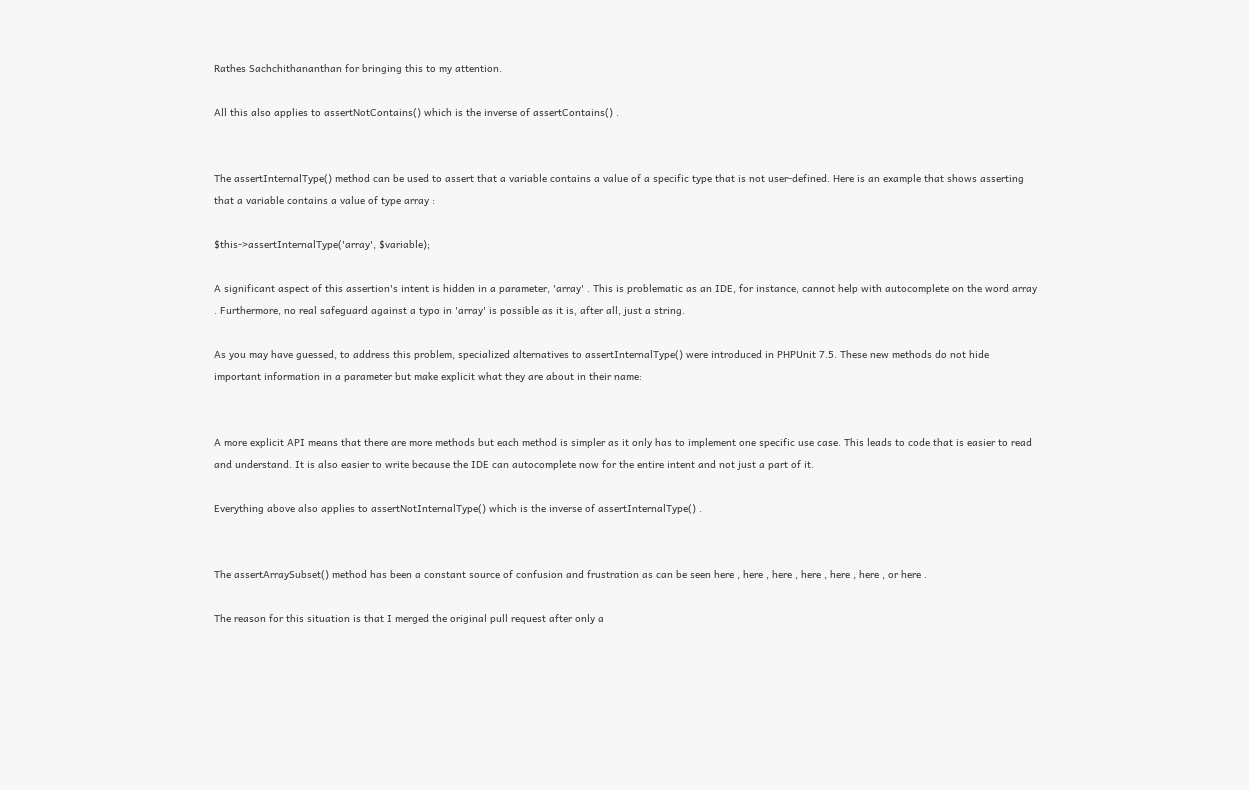Rathes Sachchithananthan for bringing this to my attention.

All this also applies to assertNotContains() which is the inverse of assertContains() .


The assertInternalType() method can be used to assert that a variable contains a value of a specific type that is not user-defined. Here is an example that shows asserting that a variable contains a value of type array :

$this->assertInternalType('array', $variable);

A significant aspect of this assertion's intent is hidden in a parameter, 'array' . This is problematic as an IDE, for instance, cannot help with autocomplete on the word array . Furthermore, no real safeguard against a typo in 'array' is possible as it is, after all, just a string.

As you may have guessed, to address this problem, specialized alternatives to assertInternalType() were introduced in PHPUnit 7.5. These new methods do not hide important information in a parameter but make explicit what they are about in their name:


A more explicit API means that there are more methods but each method is simpler as it only has to implement one specific use case. This leads to code that is easier to read and understand. It is also easier to write because the IDE can autocomplete now for the entire intent and not just a part of it.

Everything above also applies to assertNotInternalType() which is the inverse of assertInternalType() .


The assertArraySubset() method has been a constant source of confusion and frustration as can be seen here , here , here , here , here , here , or here .

The reason for this situation is that I merged the original pull request after only a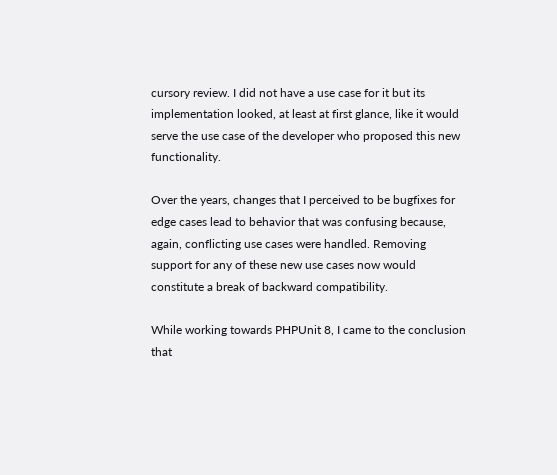cursory review. I did not have a use case for it but its implementation looked, at least at first glance, like it would serve the use case of the developer who proposed this new functionality.

Over the years, changes that I perceived to be bugfixes for edge cases lead to behavior that was confusing because, again, conflicting use cases were handled. Removing support for any of these new use cases now would constitute a break of backward compatibility.

While working towards PHPUnit 8, I came to the conclusion that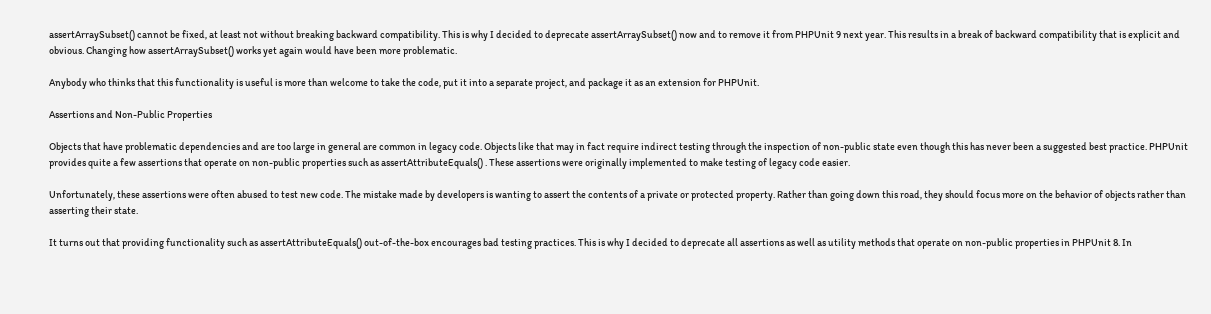assertArraySubset() cannot be fixed, at least not without breaking backward compatibility. This is why I decided to deprecate assertArraySubset() now and to remove it from PHPUnit 9 next year. This results in a break of backward compatibility that is explicit and obvious. Changing how assertArraySubset() works yet again would have been more problematic.

Anybody who thinks that this functionality is useful is more than welcome to take the code, put it into a separate project, and package it as an extension for PHPUnit.

Assertions and Non-Public Properties

Objects that have problematic dependencies and are too large in general are common in legacy code. Objects like that may in fact require indirect testing through the inspection of non-public state even though this has never been a suggested best practice. PHPUnit provides quite a few assertions that operate on non-public properties such as assertAttributeEquals() . These assertions were originally implemented to make testing of legacy code easier.

Unfortunately, these assertions were often abused to test new code. The mistake made by developers is wanting to assert the contents of a private or protected property. Rather than going down this road, they should focus more on the behavior of objects rather than asserting their state.

It turns out that providing functionality such as assertAttributeEquals() out-of-the-box encourages bad testing practices. This is why I decided to deprecate all assertions as well as utility methods that operate on non-public properties in PHPUnit 8. In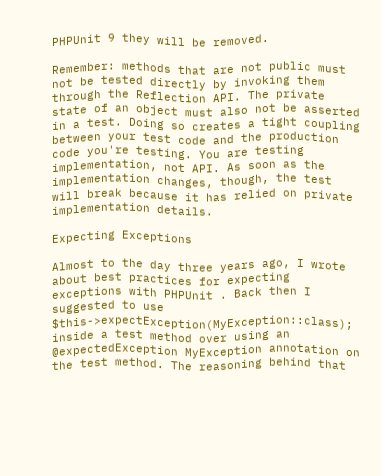PHPUnit 9 they will be removed.

Remember: methods that are not public must not be tested directly by invoking them through the Reflection API. The private state of an object must also not be asserted in a test. Doing so creates a tight coupling between your test code and the production code you're testing. You are testing implementation, not API. As soon as the implementation changes, though, the test will break because it has relied on private implementation details.

Expecting Exceptions

Almost to the day three years ago, I wrote about best practices for expecting exceptions with PHPUnit . Back then I suggested to use $this->expectException(MyException::class); inside a test method over using an @expectedException MyException annotation on the test method. The reasoning behind that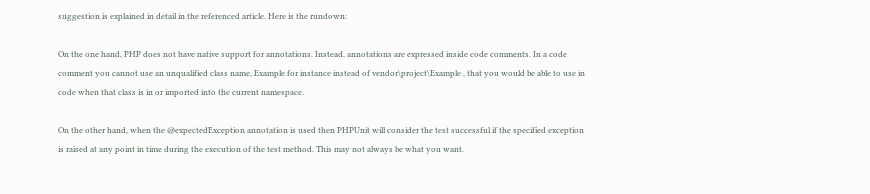suggestion is explained in detail in the referenced article. Here is the rundown:

On the one hand, PHP does not have native support for annotations. Instead, annotations are expressed inside code comments. In a code comment you cannot use an unqualified class name, Example for instance instead of vendor\project\Example , that you would be able to use in code when that class is in or imported into the current namespace.

On the other hand, when the @expectedException annotation is used then PHPUnit will consider the test successful if the specified exception is raised at any point in time during the execution of the test method. This may not always be what you want.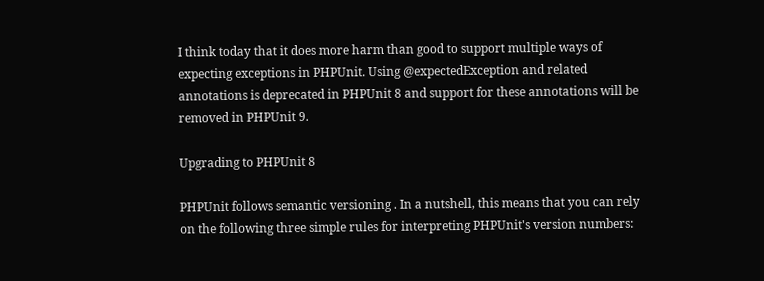I think today that it does more harm than good to support multiple ways of expecting exceptions in PHPUnit. Using @expectedException and related annotations is deprecated in PHPUnit 8 and support for these annotations will be removed in PHPUnit 9.

Upgrading to PHPUnit 8

PHPUnit follows semantic versioning . In a nutshell, this means that you can rely on the following three simple rules for interpreting PHPUnit's version numbers: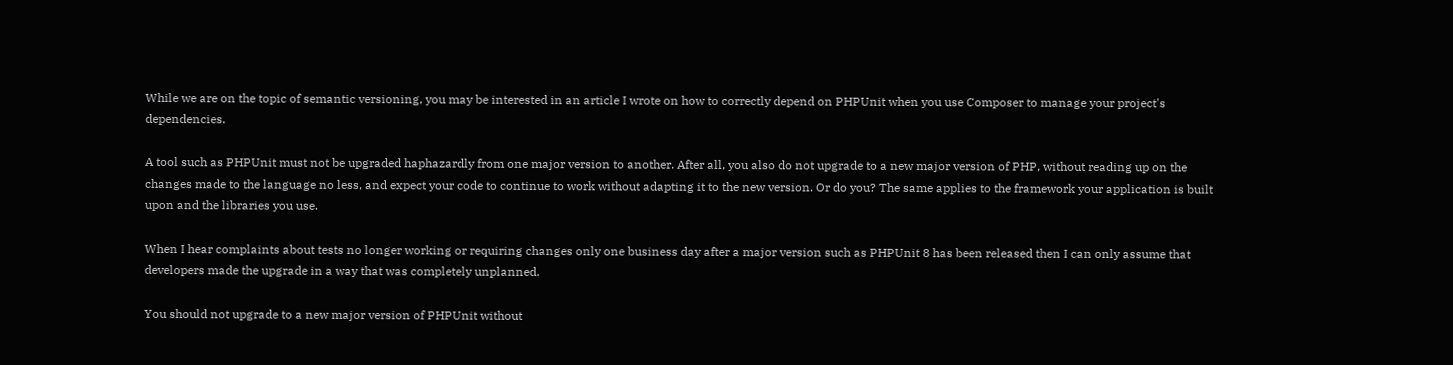While we are on the topic of semantic versioning, you may be interested in an article I wrote on how to correctly depend on PHPUnit when you use Composer to manage your project's dependencies.

A tool such as PHPUnit must not be upgraded haphazardly from one major version to another. After all, you also do not upgrade to a new major version of PHP, without reading up on the changes made to the language no less, and expect your code to continue to work without adapting it to the new version. Or do you? The same applies to the framework your application is built upon and the libraries you use.

When I hear complaints about tests no longer working or requiring changes only one business day after a major version such as PHPUnit 8 has been released then I can only assume that developers made the upgrade in a way that was completely unplanned.

You should not upgrade to a new major version of PHPUnit without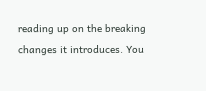reading up on the breaking changes it introduces. You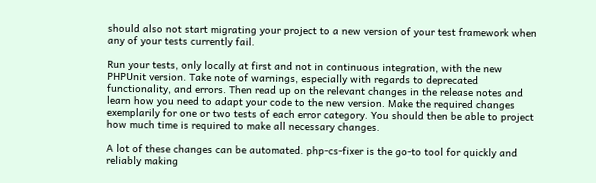should also not start migrating your project to a new version of your test framework when any of your tests currently fail.

Run your tests, only locally at first and not in continuous integration, with the new PHPUnit version. Take note of warnings, especially with regards to deprecated functionality, and errors. Then read up on the relevant changes in the release notes and learn how you need to adapt your code to the new version. Make the required changes exemplarily for one or two tests of each error category. You should then be able to project how much time is required to make all necessary changes.

A lot of these changes can be automated. php-cs-fixer is the go-to tool for quickly and reliably making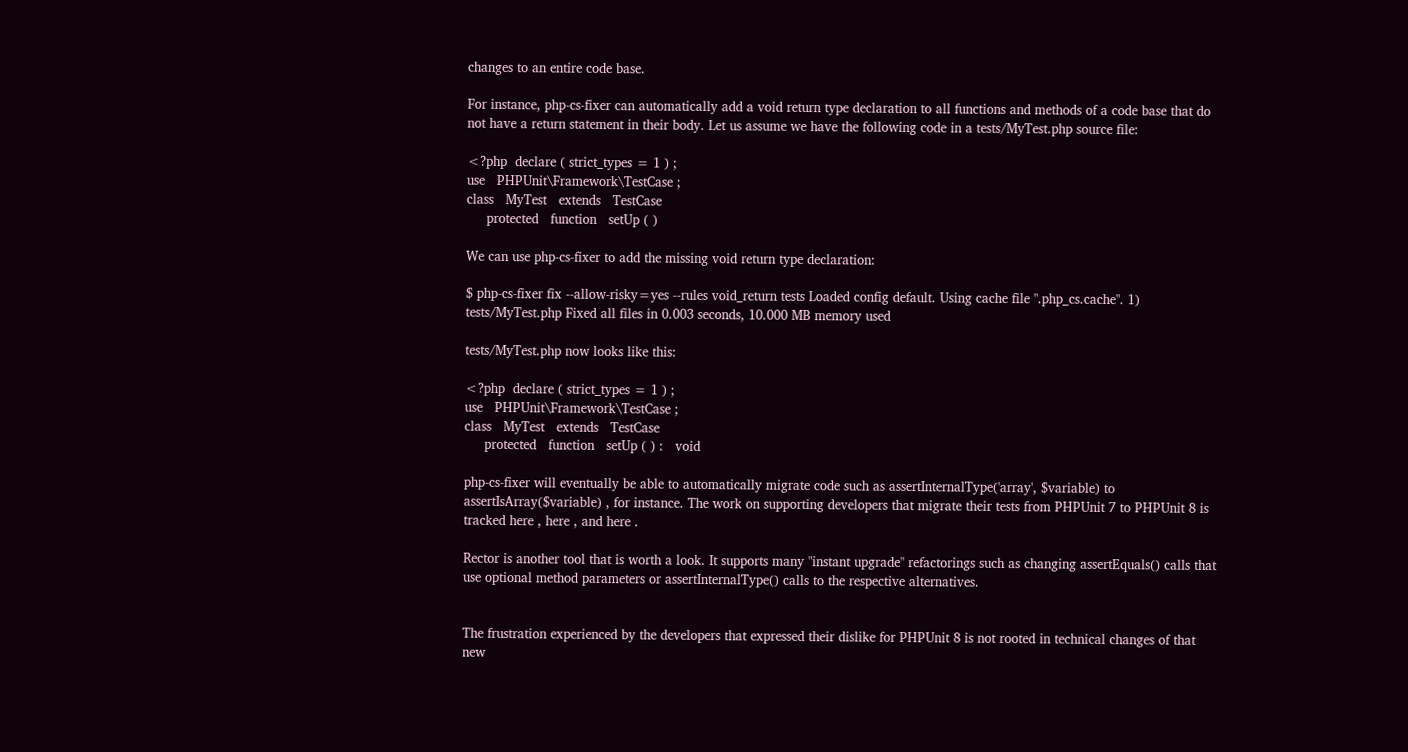changes to an entire code base.

For instance, php-cs-fixer can automatically add a void return type declaration to all functions and methods of a code base that do not have a return statement in their body. Let us assume we have the following code in a tests/MyTest.php source file:

<?php  declare ( strict_types = 1 ) ;
use   PHPUnit\Framework\TestCase ;
class   MyTest   extends   TestCase
     protected   function   setUp ( )

We can use php-cs-fixer to add the missing void return type declaration:

$ php-cs-fixer fix --allow-risky=yes --rules void_return tests Loaded config default. Using cache file ".php_cs.cache". 1) tests/MyTest.php Fixed all files in 0.003 seconds, 10.000 MB memory used

tests/MyTest.php now looks like this:

<?php  declare ( strict_types = 1 ) ;
use   PHPUnit\Framework\TestCase ;
class   MyTest   extends   TestCase
     protected   function   setUp ( ) :   void

php-cs-fixer will eventually be able to automatically migrate code such as assertInternalType('array', $variable) to assertIsArray($variable) , for instance. The work on supporting developers that migrate their tests from PHPUnit 7 to PHPUnit 8 is tracked here , here , and here .

Rector is another tool that is worth a look. It supports many "instant upgrade" refactorings such as changing assertEquals() calls that use optional method parameters or assertInternalType() calls to the respective alternatives.


The frustration experienced by the developers that expressed their dislike for PHPUnit 8 is not rooted in technical changes of that new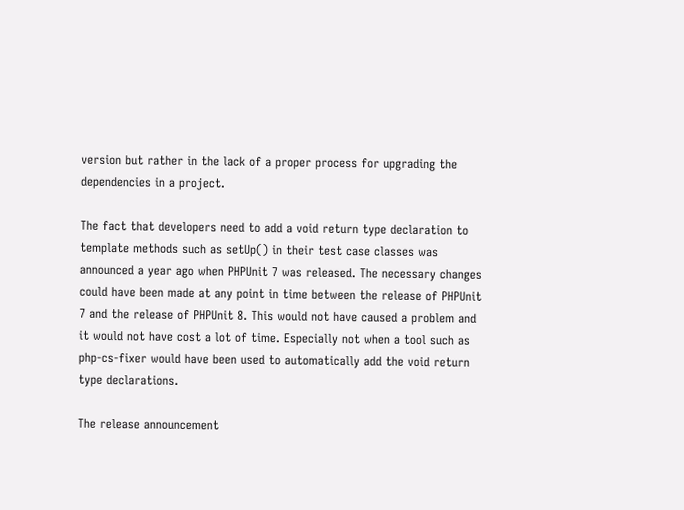version but rather in the lack of a proper process for upgrading the dependencies in a project.

The fact that developers need to add a void return type declaration to template methods such as setUp() in their test case classes was announced a year ago when PHPUnit 7 was released. The necessary changes could have been made at any point in time between the release of PHPUnit 7 and the release of PHPUnit 8. This would not have caused a problem and it would not have cost a lot of time. Especially not when a tool such as php-cs-fixer would have been used to automatically add the void return type declarations.

The release announcement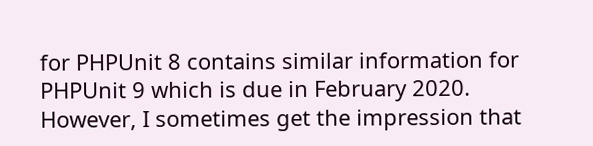for PHPUnit 8 contains similar information for PHPUnit 9 which is due in February 2020. However, I sometimes get the impression that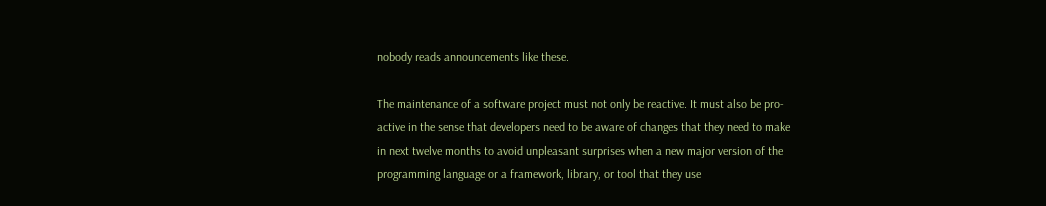nobody reads announcements like these.

The maintenance of a software project must not only be reactive. It must also be pro-active in the sense that developers need to be aware of changes that they need to make in next twelve months to avoid unpleasant surprises when a new major version of the programming language or a framework, library, or tool that they use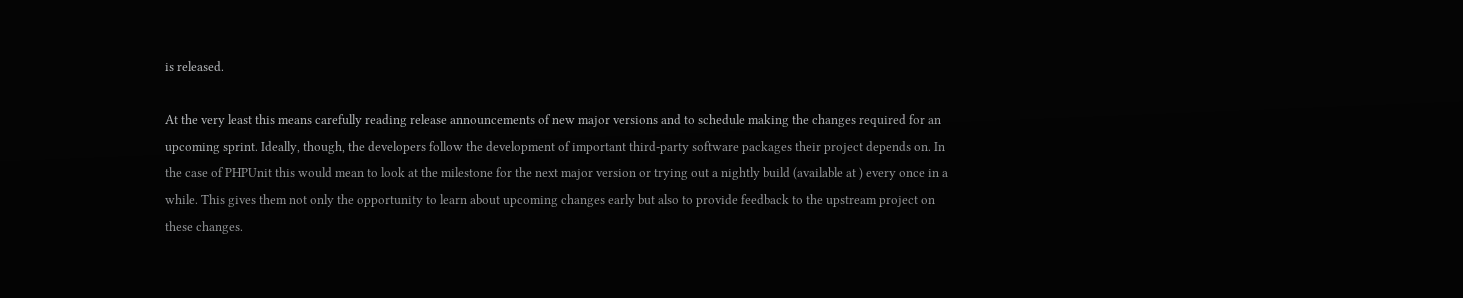is released.

At the very least this means carefully reading release announcements of new major versions and to schedule making the changes required for an upcoming sprint. Ideally, though, the developers follow the development of important third-party software packages their project depends on. In the case of PHPUnit this would mean to look at the milestone for the next major version or trying out a nightly build (available at ) every once in a while. This gives them not only the opportunity to learn about upcoming changes early but also to provide feedback to the upstream project on these changes.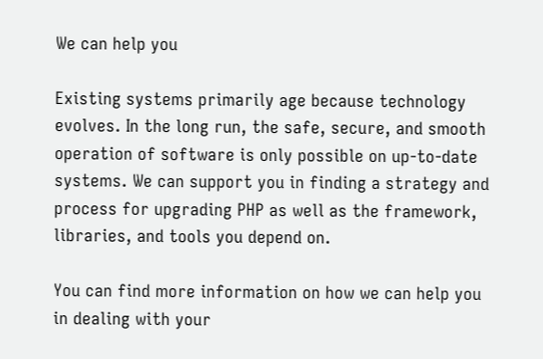We can help you

Existing systems primarily age because technology evolves. In the long run, the safe, secure, and smooth operation of software is only possible on up-to-date systems. We can support you in finding a strategy and process for upgrading PHP as well as the framework, libraries, and tools you depend on.

You can find more information on how we can help you in dealing with your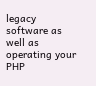legacy software as well as operating your PHP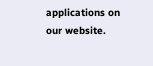applications on our website.